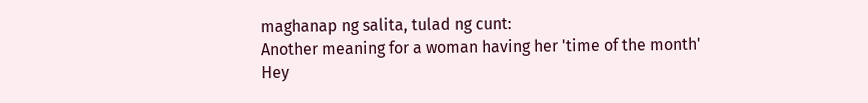maghanap ng salita, tulad ng cunt:
Another meaning for a woman having her 'time of the month'
Hey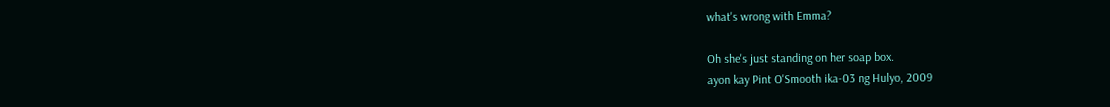what's wrong with Emma?

Oh she's just standing on her soap box.
ayon kay Pint O'Smooth ika-03 ng Hulyo, 2009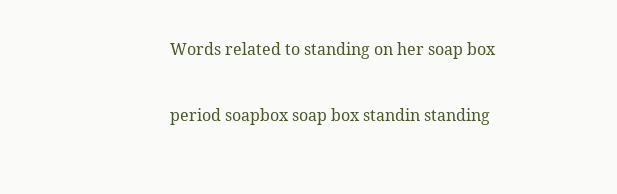Words related to standing on her soap box

period soapbox soap box standin standing